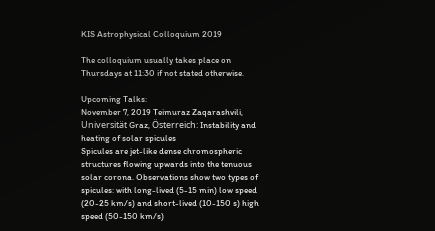KIS Astrophysical Colloquium 2019

The colloquium usually takes place on Thursdays at 11:30 if not stated otherwise.

Upcoming Talks:
November 7, 2019 Teimuraz Zaqarashvili, Universität Graz, Österreich: Instability and heating of solar spicules
Spicules are jet-like dense chromospheric structures flowing upwards into the tenuous solar corona. Observations show two types of spicules: with long-lived (5-15 min) low speed (20-25 km/s) and short-lived (10-150 s) high speed (50-150 km/s)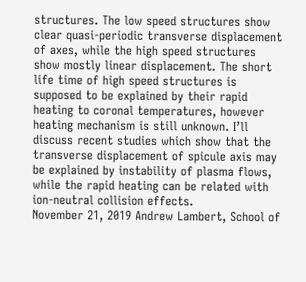structures. The low speed structures show clear quasi-periodic transverse displacement of axes, while the high speed structures show mostly linear displacement. The short life time of high speed structures is supposed to be explained by their rapid heating to coronal temperatures, however heating mechanism is still unknown. I’ll discuss recent studies which show that the transverse displacement of spicule axis may be explained by instability of plasma flows, while the rapid heating can be related with ion-neutral collision effects.
November 21, 2019 Andrew Lambert, School of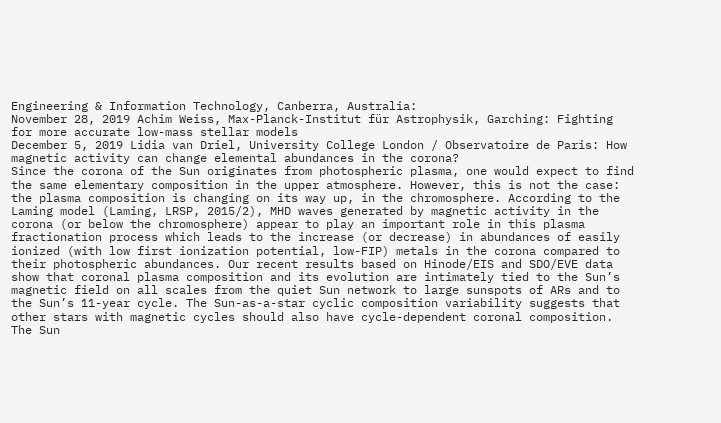Engineering & Information Technology, Canberra, Australia:
November 28, 2019 Achim Weiss, Max-Planck-Institut für Astrophysik, Garching: Fighting for more accurate low-mass stellar models
December 5, 2019 Lidia van Driel, University College London / Observatoire de Paris: How magnetic activity can change elemental abundances in the corona?
Since the corona of the Sun originates from photospheric plasma, one would expect to find the same elementary composition in the upper atmosphere. However, this is not the case: the plasma composition is changing on its way up, in the chromosphere. According to the Laming model (Laming, LRSP, 2015/2), MHD waves generated by magnetic activity in the corona (or below the chromosphere) appear to play an important role in this plasma fractionation process which leads to the increase (or decrease) in abundances of easily ionized (with low first ionization potential, low-FIP) metals in the corona compared to their photospheric abundances. Our recent results based on Hinode/EIS and SDO/EVE data show that coronal plasma composition and its evolution are intimately tied to the Sun’s magnetic field on all scales from the quiet Sun network to large sunspots of ARs and to the Sun’s 11-year cycle. The Sun-as-a-star cyclic composition variability suggests that other stars with magnetic cycles should also have cycle-dependent coronal composition. The Sun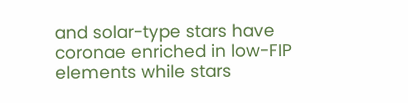and solar-type stars have coronae enriched in low-FIP elements while stars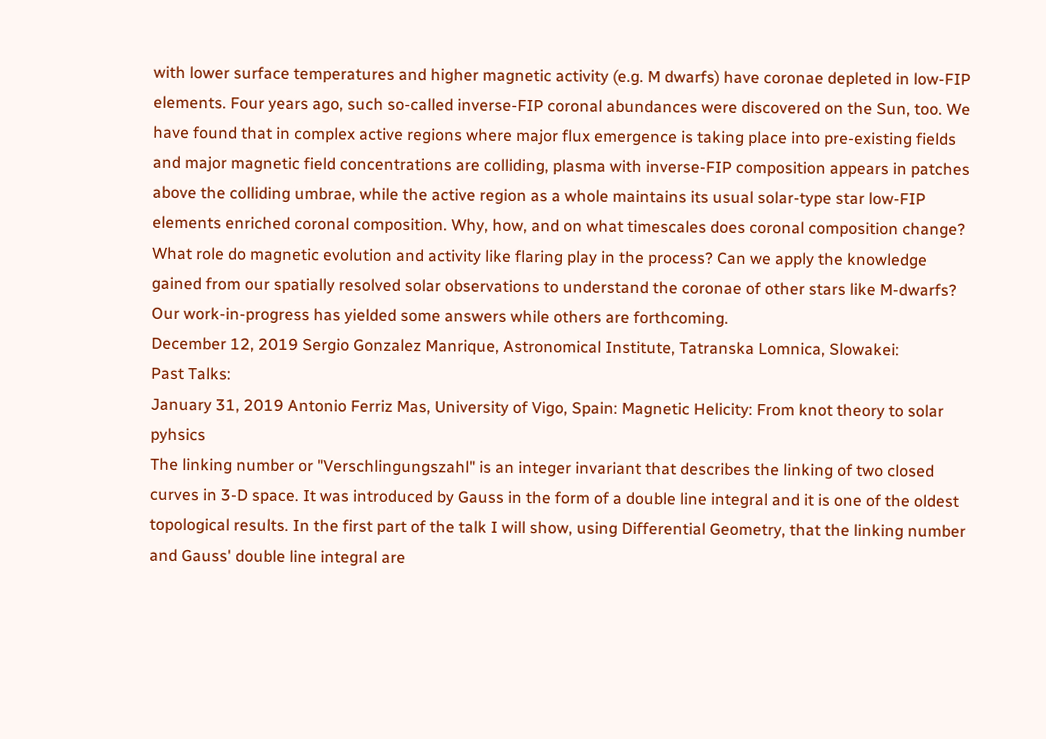with lower surface temperatures and higher magnetic activity (e.g. M dwarfs) have coronae depleted in low-FIP elements. Four years ago, such so-called inverse-FIP coronal abundances were discovered on the Sun, too. We have found that in complex active regions where major flux emergence is taking place into pre-existing fields and major magnetic field concentrations are colliding, plasma with inverse-FIP composition appears in patches above the colliding umbrae, while the active region as a whole maintains its usual solar-type star low-FIP elements enriched coronal composition. Why, how, and on what timescales does coronal composition change? What role do magnetic evolution and activity like flaring play in the process? Can we apply the knowledge gained from our spatially resolved solar observations to understand the coronae of other stars like M-dwarfs? Our work-in-progress has yielded some answers while others are forthcoming.
December 12, 2019 Sergio Gonzalez Manrique, Astronomical Institute, Tatranska Lomnica, Slowakei:
Past Talks:
January 31, 2019 Antonio Ferriz Mas, University of Vigo, Spain: Magnetic Helicity: From knot theory to solar pyhsics
The linking number or "Verschlingungszahl" is an integer invariant that describes the linking of two closed curves in 3-D space. It was introduced by Gauss in the form of a double line integral and it is one of the oldest topological results. In the first part of the talk I will show, using Differential Geometry, that the linking number and Gauss' double line integral are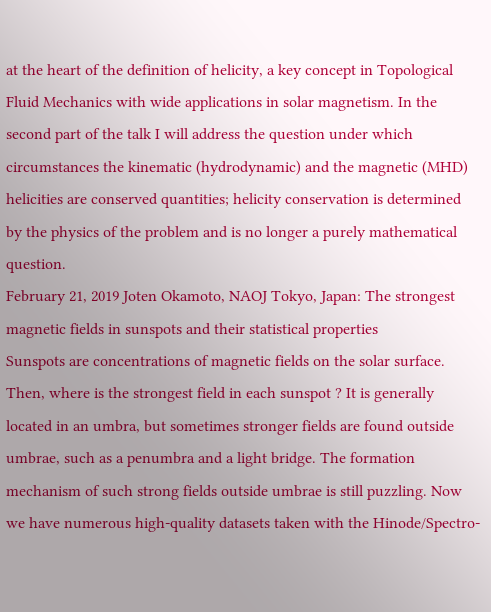at the heart of the definition of helicity, a key concept in Topological Fluid Mechanics with wide applications in solar magnetism. In the second part of the talk I will address the question under which circumstances the kinematic (hydrodynamic) and the magnetic (MHD) helicities are conserved quantities; helicity conservation is determined by the physics of the problem and is no longer a purely mathematical question.
February 21, 2019 Joten Okamoto, NAOJ Tokyo, Japan: The strongest magnetic fields in sunspots and their statistical properties
Sunspots are concentrations of magnetic fields on the solar surface. Then, where is the strongest field in each sunspot ? It is generally located in an umbra, but sometimes stronger fields are found outside umbrae, such as a penumbra and a light bridge. The formation mechanism of such strong fields outside umbrae is still puzzling. Now we have numerous high-quality datasets taken with the Hinode/Spectro-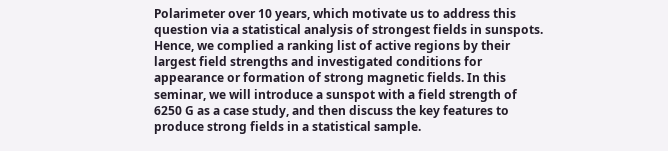Polarimeter over 10 years, which motivate us to address this question via a statistical analysis of strongest fields in sunspots. Hence, we complied a ranking list of active regions by their largest field strengths and investigated conditions for appearance or formation of strong magnetic fields. In this seminar, we will introduce a sunspot with a field strength of 6250 G as a case study, and then discuss the key features to produce strong fields in a statistical sample.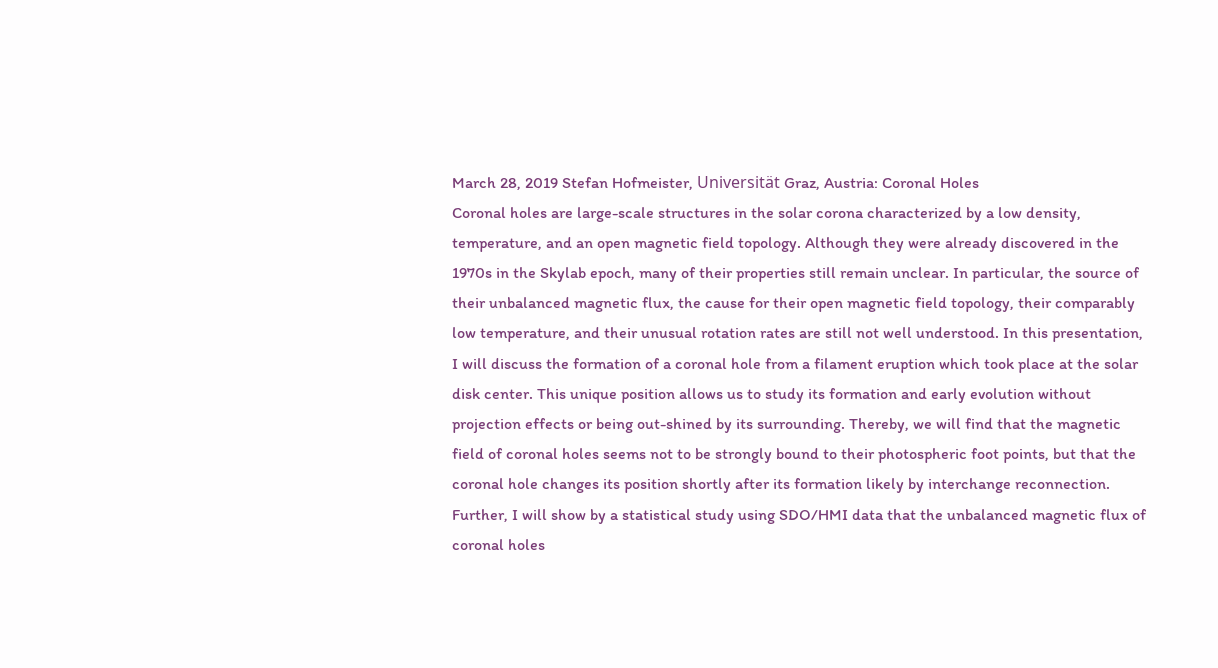March 28, 2019 Stefan Hofmeister, Universität Graz, Austria: Coronal Holes
Coronal holes are large-scale structures in the solar corona characterized by a low density, temperature, and an open magnetic field topology. Although they were already discovered in the 1970s in the Skylab epoch, many of their properties still remain unclear. In particular, the source of their unbalanced magnetic flux, the cause for their open magnetic field topology, their comparably low temperature, and their unusual rotation rates are still not well understood. In this presentation, I will discuss the formation of a coronal hole from a filament eruption which took place at the solar disk center. This unique position allows us to study its formation and early evolution without projection effects or being out-shined by its surrounding. Thereby, we will find that the magnetic field of coronal holes seems not to be strongly bound to their photospheric foot points, but that the coronal hole changes its position shortly after its formation likely by interchange reconnection. Further, I will show by a statistical study using SDO/HMI data that the unbalanced magnetic flux of coronal holes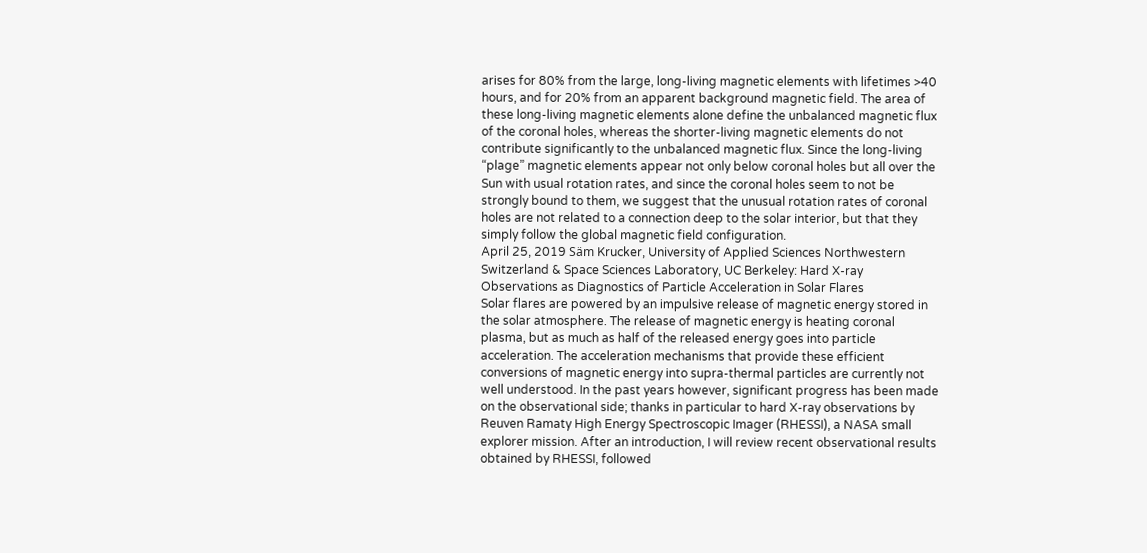arises for 80% from the large, long-living magnetic elements with lifetimes >40 hours, and for 20% from an apparent background magnetic field. The area of these long-living magnetic elements alone define the unbalanced magnetic flux of the coronal holes, whereas the shorter-living magnetic elements do not contribute significantly to the unbalanced magnetic flux. Since the long-living “plage” magnetic elements appear not only below coronal holes but all over the Sun with usual rotation rates, and since the coronal holes seem to not be strongly bound to them, we suggest that the unusual rotation rates of coronal holes are not related to a connection deep to the solar interior, but that they simply follow the global magnetic field configuration.
April 25, 2019 Säm Krucker, University of Applied Sciences Northwestern Switzerland & Space Sciences Laboratory, UC Berkeley: Hard X-ray Observations as Diagnostics of Particle Acceleration in Solar Flares
Solar flares are powered by an impulsive release of magnetic energy stored in the solar atmosphere. The release of magnetic energy is heating coronal plasma, but as much as half of the released energy goes into particle acceleration. The acceleration mechanisms that provide these efficient conversions of magnetic energy into supra-thermal particles are currently not well understood. In the past years however, significant progress has been made on the observational side; thanks in particular to hard X-ray observations by Reuven Ramaty High Energy Spectroscopic Imager (RHESSI), a NASA small explorer mission. After an introduction, I will review recent observational results obtained by RHESSI, followed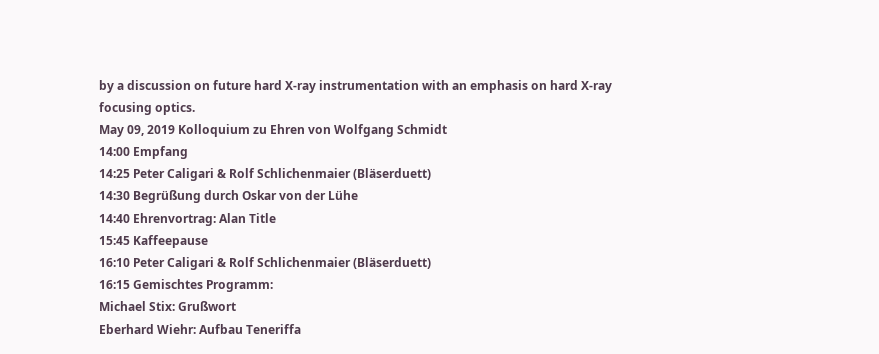by a discussion on future hard X-ray instrumentation with an emphasis on hard X-ray focusing optics.
May 09, 2019 Kolloquium zu Ehren von Wolfgang Schmidt
14:00 Empfang
14:25 Peter Caligari & Rolf Schlichenmaier (Bläserduett)
14:30 Begrüßung durch Oskar von der Lühe
14:40 Ehrenvortrag: Alan Title
15:45 Kaffeepause
16:10 Peter Caligari & Rolf Schlichenmaier (Bläserduett)
16:15 Gemischtes Programm:
Michael Stix: Grußwort
Eberhard Wiehr: Aufbau Teneriffa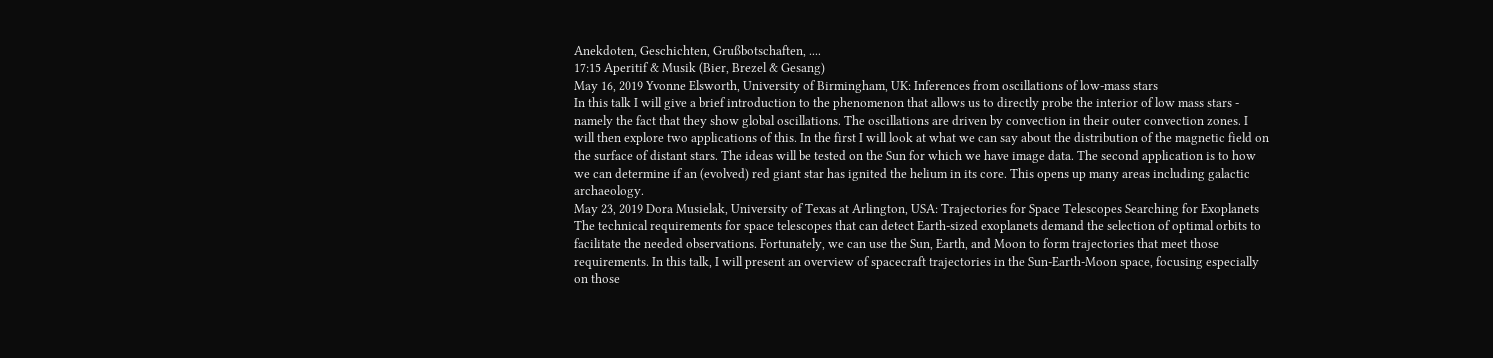Anekdoten, Geschichten, Grußbotschaften, ....
17:15 Aperitif & Musik (Bier, Brezel & Gesang)
May 16, 2019 Yvonne Elsworth, University of Birmingham, UK: Inferences from oscillations of low-mass stars
In this talk I will give a brief introduction to the phenomenon that allows us to directly probe the interior of low mass stars - namely the fact that they show global oscillations. The oscillations are driven by convection in their outer convection zones. I will then explore two applications of this. In the first I will look at what we can say about the distribution of the magnetic field on the surface of distant stars. The ideas will be tested on the Sun for which we have image data. The second application is to how we can determine if an (evolved) red giant star has ignited the helium in its core. This opens up many areas including galactic archaeology.
May 23, 2019 Dora Musielak, University of Texas at Arlington, USA: Trajectories for Space Telescopes Searching for Exoplanets
The technical requirements for space telescopes that can detect Earth-sized exoplanets demand the selection of optimal orbits to facilitate the needed observations. Fortunately, we can use the Sun, Earth, and Moon to form trajectories that meet those requirements. In this talk, I will present an overview of spacecraft trajectories in the Sun-Earth-Moon space, focusing especially on those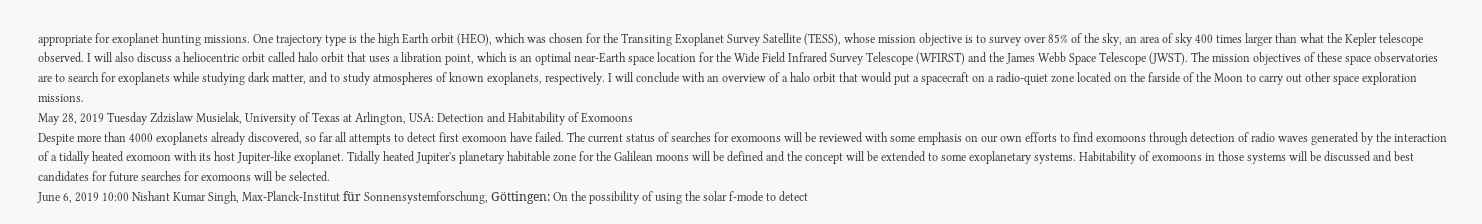appropriate for exoplanet hunting missions. One trajectory type is the high Earth orbit (HEO), which was chosen for the Transiting Exoplanet Survey Satellite (TESS), whose mission objective is to survey over 85% of the sky, an area of sky 400 times larger than what the Kepler telescope observed. I will also discuss a heliocentric orbit called halo orbit that uses a libration point, which is an optimal near-Earth space location for the Wide Field Infrared Survey Telescope (WFIRST) and the James Webb Space Telescope (JWST). The mission objectives of these space observatories are to search for exoplanets while studying dark matter, and to study atmospheres of known exoplanets, respectively. I will conclude with an overview of a halo orbit that would put a spacecraft on a radio-quiet zone located on the farside of the Moon to carry out other space exploration missions.
May 28, 2019 Tuesday Zdzislaw Musielak, University of Texas at Arlington, USA: Detection and Habitability of Exomoons
Despite more than 4000 exoplanets already discovered, so far all attempts to detect first exomoon have failed. The current status of searches for exomoons will be reviewed with some emphasis on our own efforts to find exomoons through detection of radio waves generated by the interaction of a tidally heated exomoon with its host Jupiter-like exoplanet. Tidally heated Jupiter's planetary habitable zone for the Galilean moons will be defined and the concept will be extended to some exoplanetary systems. Habitability of exomoons in those systems will be discussed and best candidates for future searches for exomoons will be selected.
June 6, 2019 10:00 Nishant Kumar Singh, Max-Planck-Institut für Sonnensystemforschung, Göttingen: On the possibility of using the solar f-mode to detect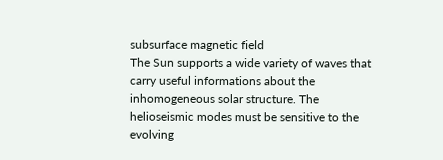subsurface magnetic field
The Sun supports a wide variety of waves that carry useful informations about the inhomogeneous solar structure. The helioseismic modes must be sensitive to the evolving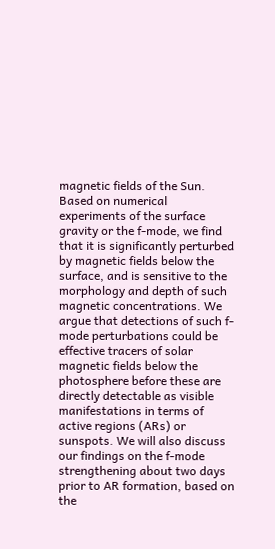magnetic fields of the Sun. Based on numerical experiments of the surface gravity or the f-mode, we find that it is significantly perturbed by magnetic fields below the surface, and is sensitive to the morphology and depth of such magnetic concentrations. We argue that detections of such f-mode perturbations could be effective tracers of solar magnetic fields below the photosphere before these are directly detectable as visible manifestations in terms of active regions (ARs) or sunspots. We will also discuss our findings on the f-mode strengthening about two days prior to AR formation, based on the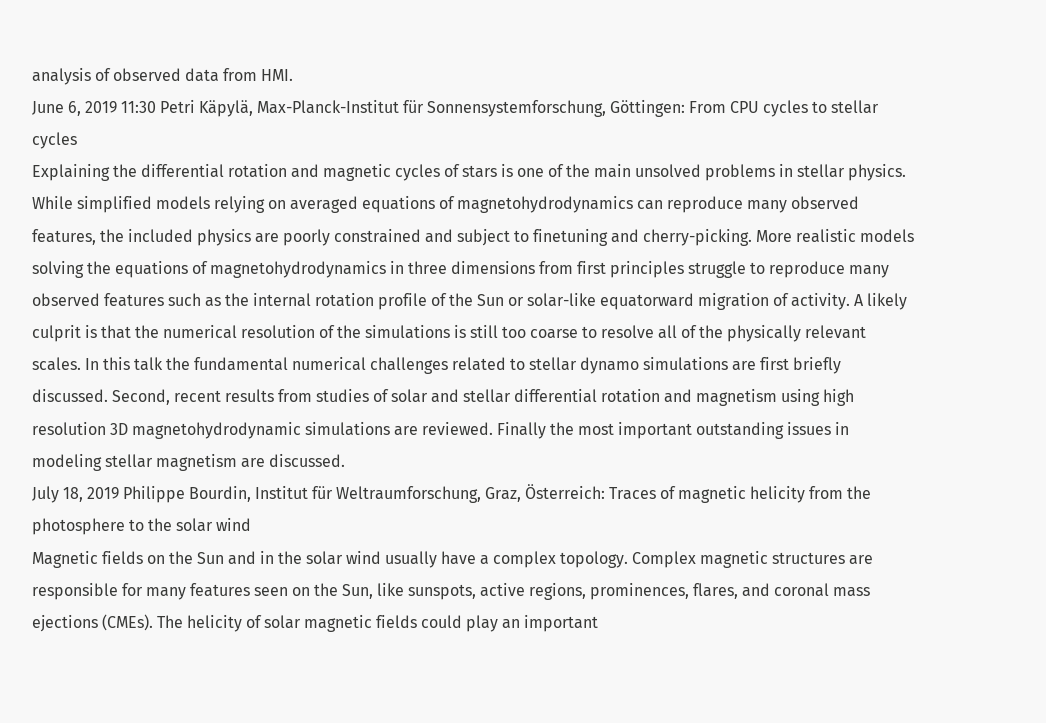analysis of observed data from HMI.
June 6, 2019 11:30 Petri Käpylä, Max-Planck-Institut für Sonnensystemforschung, Göttingen: From CPU cycles to stellar cycles
Explaining the differential rotation and magnetic cycles of stars is one of the main unsolved problems in stellar physics. While simplified models relying on averaged equations of magnetohydrodynamics can reproduce many observed features, the included physics are poorly constrained and subject to finetuning and cherry-picking. More realistic models solving the equations of magnetohydrodynamics in three dimensions from first principles struggle to reproduce many observed features such as the internal rotation profile of the Sun or solar-like equatorward migration of activity. A likely culprit is that the numerical resolution of the simulations is still too coarse to resolve all of the physically relevant scales. In this talk the fundamental numerical challenges related to stellar dynamo simulations are first briefly discussed. Second, recent results from studies of solar and stellar differential rotation and magnetism using high resolution 3D magnetohydrodynamic simulations are reviewed. Finally the most important outstanding issues in modeling stellar magnetism are discussed.
July 18, 2019 Philippe Bourdin, Institut für Weltraumforschung, Graz, Österreich: Traces of magnetic helicity from the photosphere to the solar wind
Magnetic fields on the Sun and in the solar wind usually have a complex topology. Complex magnetic structures are responsible for many features seen on the Sun, like sunspots, active regions, prominences, flares, and coronal mass ejections (CMEs). The helicity of solar magnetic fields could play an important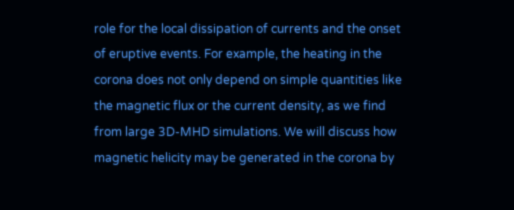role for the local dissipation of currents and the onset of eruptive events. For example, the heating in the corona does not only depend on simple quantities like the magnetic flux or the current density, as we find from large 3D-MHD simulations. We will discuss how magnetic helicity may be generated in the corona by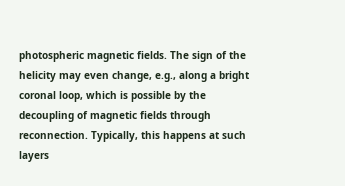photospheric magnetic fields. The sign of the helicity may even change, e.g., along a bright coronal loop, which is possible by the decoupling of magnetic fields through reconnection. Typically, this happens at such layers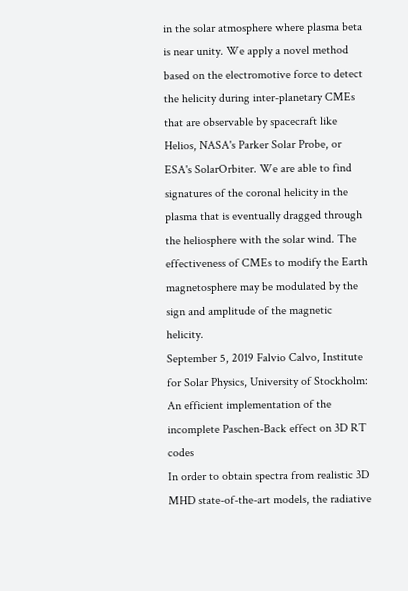in the solar atmosphere where plasma beta is near unity. We apply a novel method based on the electromotive force to detect the helicity during inter-planetary CMEs that are observable by spacecraft like Helios, NASA's Parker Solar Probe, or ESA's SolarOrbiter. We are able to find signatures of the coronal helicity in the plasma that is eventually dragged through the heliosphere with the solar wind. The effectiveness of CMEs to modify the Earth magnetosphere may be modulated by the sign and amplitude of the magnetic helicity.
September 5, 2019 Falvio Calvo, Institute for Solar Physics, University of Stockholm: An efficient implementation of the incomplete Paschen-Back effect on 3D RT codes
In order to obtain spectra from realistic 3D MHD state-of-the-art models, the radiative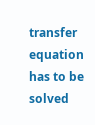transfer equation has to be solved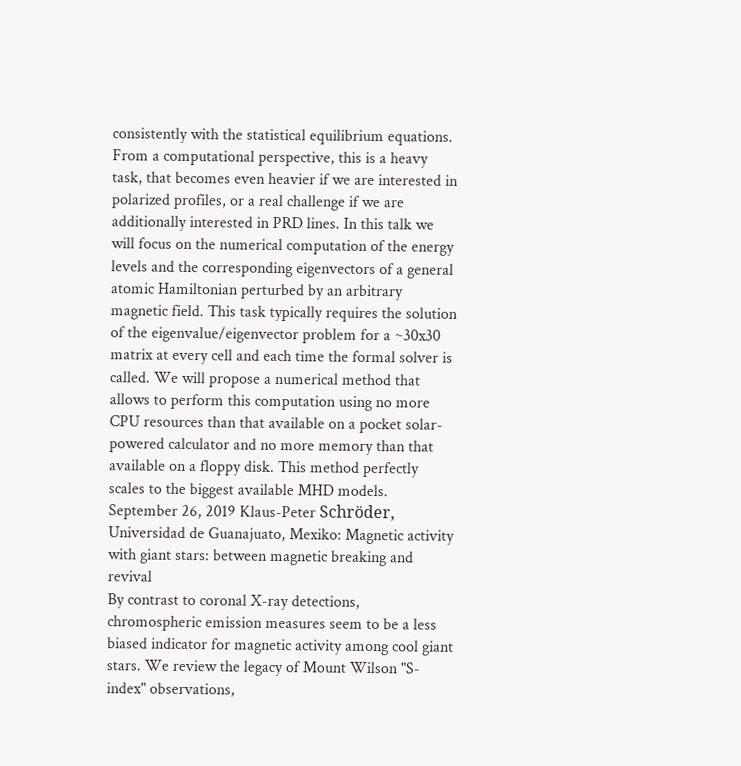consistently with the statistical equilibrium equations. From a computational perspective, this is a heavy task, that becomes even heavier if we are interested in polarized profiles, or a real challenge if we are additionally interested in PRD lines. In this talk we will focus on the numerical computation of the energy levels and the corresponding eigenvectors of a general atomic Hamiltonian perturbed by an arbitrary magnetic field. This task typically requires the solution of the eigenvalue/eigenvector problem for a ~30x30 matrix at every cell and each time the formal solver is called. We will propose a numerical method that allows to perform this computation using no more CPU resources than that available on a pocket solar-powered calculator and no more memory than that available on a floppy disk. This method perfectly scales to the biggest available MHD models.
September 26, 2019 Klaus-Peter Schröder, Universidad de Guanajuato, Mexiko: Magnetic activity with giant stars: between magnetic breaking and revival
By contrast to coronal X-ray detections, chromospheric emission measures seem to be a less biased indicator for magnetic activity among cool giant stars. We review the legacy of Mount Wilson "S-index" observations,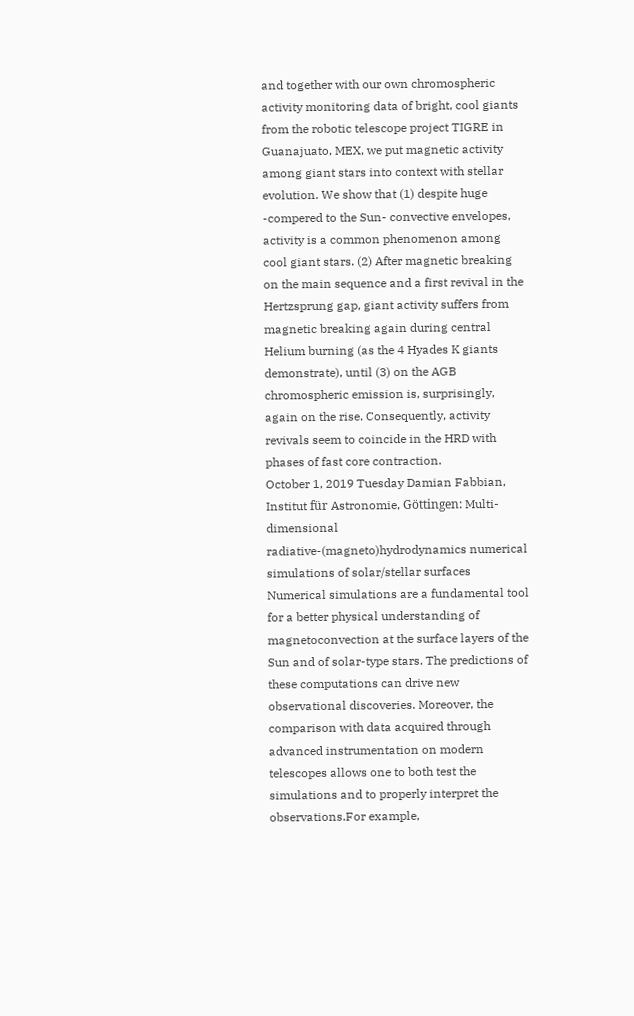and together with our own chromospheric activity monitoring data of bright, cool giants from the robotic telescope project TIGRE in Guanajuato, MEX, we put magnetic activity among giant stars into context with stellar evolution. We show that (1) despite huge -compered to the Sun- convective envelopes, activity is a common phenomenon among cool giant stars. (2) After magnetic breaking on the main sequence and a first revival in the Hertzsprung gap, giant activity suffers from magnetic breaking again during central Helium burning (as the 4 Hyades K giants demonstrate), until (3) on the AGB chromospheric emission is, surprisingly, again on the rise. Consequently, activity revivals seem to coincide in the HRD with phases of fast core contraction.
October 1, 2019 Tuesday Damian Fabbian, Institut für Astronomie, Göttingen: Multi-dimensional radiative-(magneto)hydrodynamics numerical simulations of solar/stellar surfaces
Numerical simulations are a fundamental tool for a better physical understanding of magnetoconvection at the surface layers of the Sun and of solar-type stars. The predictions of these computations can drive new observational discoveries. Moreover, the comparison with data acquired through advanced instrumentation on modern telescopes allows one to both test the simulations and to properly interpret the observations.For example,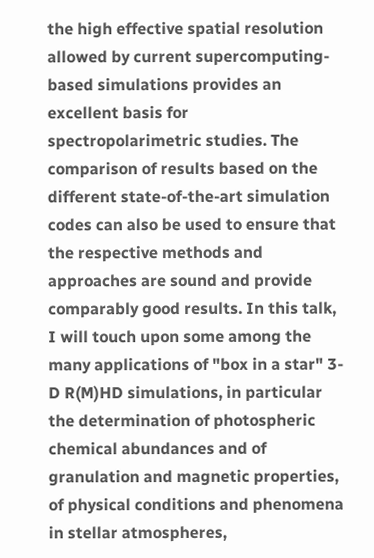the high effective spatial resolution allowed by current supercomputing-based simulations provides an excellent basis for spectropolarimetric studies. The comparison of results based on the different state-of-the-art simulation codes can also be used to ensure that the respective methods and approaches are sound and provide comparably good results. In this talk, I will touch upon some among the many applications of "box in a star" 3-D R(M)HD simulations, in particular the determination of photospheric chemical abundances and of granulation and magnetic properties, of physical conditions and phenomena in stellar atmospheres,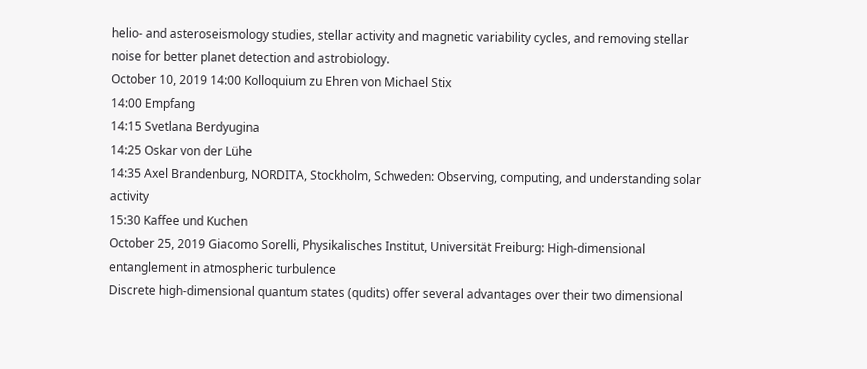helio- and asteroseismology studies, stellar activity and magnetic variability cycles, and removing stellar noise for better planet detection and astrobiology.
October 10, 2019 14:00 Kolloquium zu Ehren von Michael Stix
14:00 Empfang
14:15 Svetlana Berdyugina
14:25 Oskar von der Lühe
14:35 Axel Brandenburg, NORDITA, Stockholm, Schweden: Observing, computing, and understanding solar activity
15:30 Kaffee und Kuchen
October 25, 2019 Giacomo Sorelli, Physikalisches Institut, Universität Freiburg: High-dimensional entanglement in atmospheric turbulence
Discrete high-dimensional quantum states (qudits) offer several advantages over their two dimensional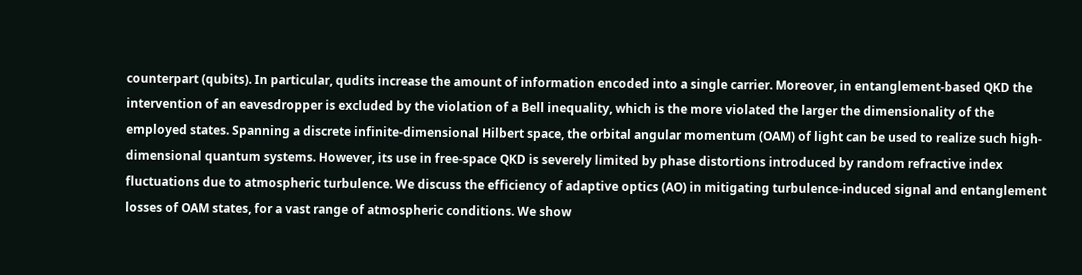counterpart (qubits). In particular, qudits increase the amount of information encoded into a single carrier. Moreover, in entanglement-based QKD the intervention of an eavesdropper is excluded by the violation of a Bell inequality, which is the more violated the larger the dimensionality of the employed states. Spanning a discrete infinite-dimensional Hilbert space, the orbital angular momentum (OAM) of light can be used to realize such high- dimensional quantum systems. However, its use in free-space QKD is severely limited by phase distortions introduced by random refractive index fluctuations due to atmospheric turbulence. We discuss the efficiency of adaptive optics (AO) in mitigating turbulence-induced signal and entanglement losses of OAM states, for a vast range of atmospheric conditions. We show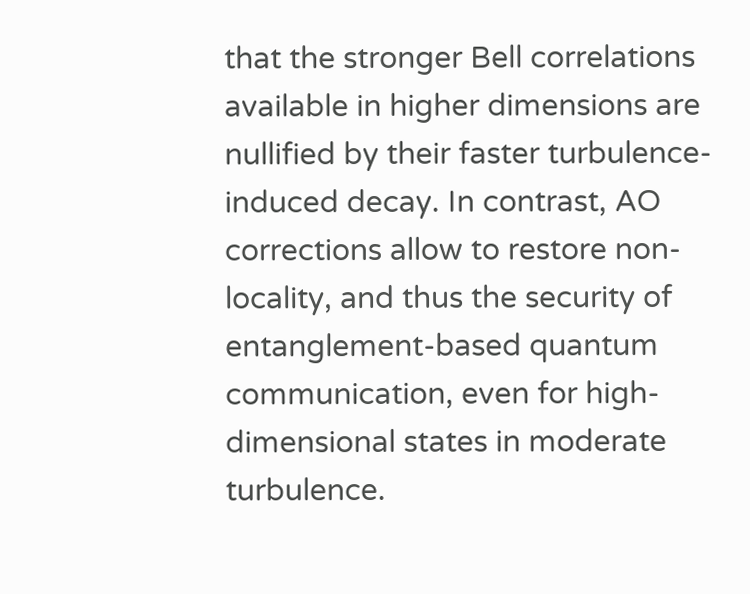that the stronger Bell correlations available in higher dimensions are nullified by their faster turbulence-induced decay. In contrast, AO corrections allow to restore non-locality, and thus the security of entanglement-based quantum communication, even for high-dimensional states in moderate turbulence.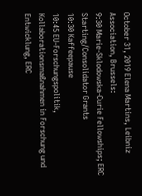October 31, 2019 Elena Martins, Leibniz Association, Brussels:
9:30 Marie-Sklodowska-Curie Fellowships; ERC Starting/Consolidator Grants
10:30 Kaffeepause
10:45 EU-Forschungspolitik, Kollaborationsmaßnahmen in Forschung und Entwicklung, ERC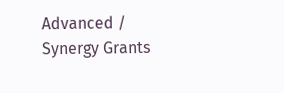Advanced / Synergy Grants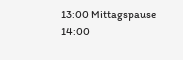13:00 Mittagspause
14:00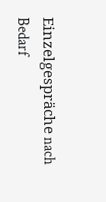Einzelgespräche nach Bedarf